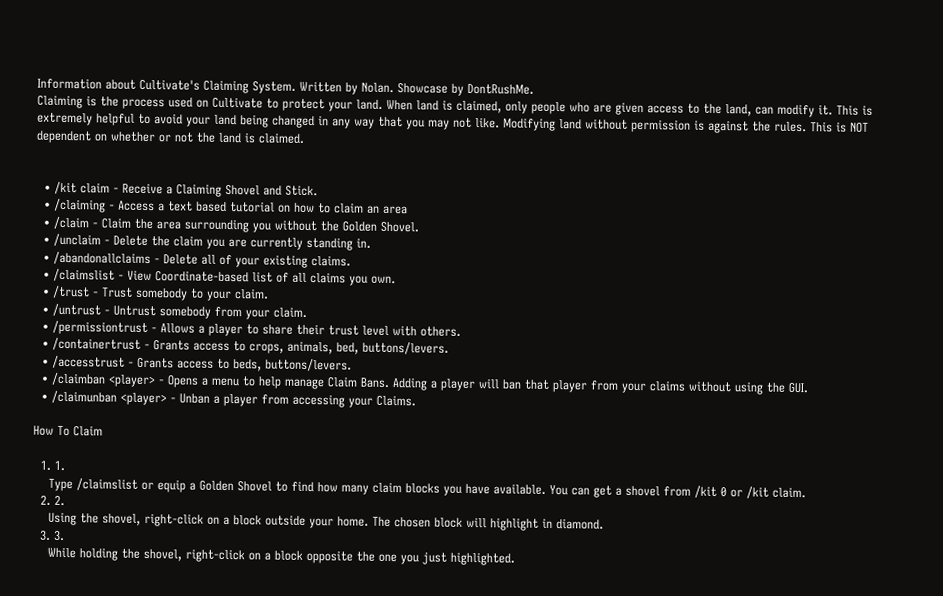Information about Cultivate's Claiming System. Written by Nolan. Showcase by DontRushMe.
Claiming is the process used on Cultivate to protect your land. When land is claimed, only people who are given access to the land, can modify it. This is extremely helpful to avoid your land being changed in any way that you may not like. Modifying land without permission is against the rules. This is NOT dependent on whether or not the land is claimed.


  • /kit claim - Receive a Claiming Shovel and Stick.
  • /claiming - Access a text based tutorial on how to claim an area
  • /claim - Claim the area surrounding you without the Golden Shovel.
  • /unclaim - Delete the claim you are currently standing in.
  • /abandonallclaims - Delete all of your existing claims.
  • /claimslist - View Coordinate-based list of all claims you own.
  • /trust - Trust somebody to your claim.
  • /untrust - Untrust somebody from your claim.
  • /permissiontrust - Allows a player to share their trust level with others.
  • /containertrust - Grants access to crops, animals, bed, buttons/levers.
  • /accesstrust - Grants access to beds, buttons/levers.
  • /claimban <player> - Opens a menu to help manage Claim Bans. Adding a player will ban that player from your claims without using the GUI.
  • /claimunban <player> - Unban a player from accessing your Claims.

How To Claim

  1. 1.
    Type /claimslist or equip a Golden Shovel to find how many claim blocks you have available. You can get a shovel from /kit 0 or /kit claim.
  2. 2.
    Using the shovel, right-click on a block outside your home. The chosen block will highlight in diamond.
  3. 3.
    While holding the shovel, right-click on a block opposite the one you just highlighted.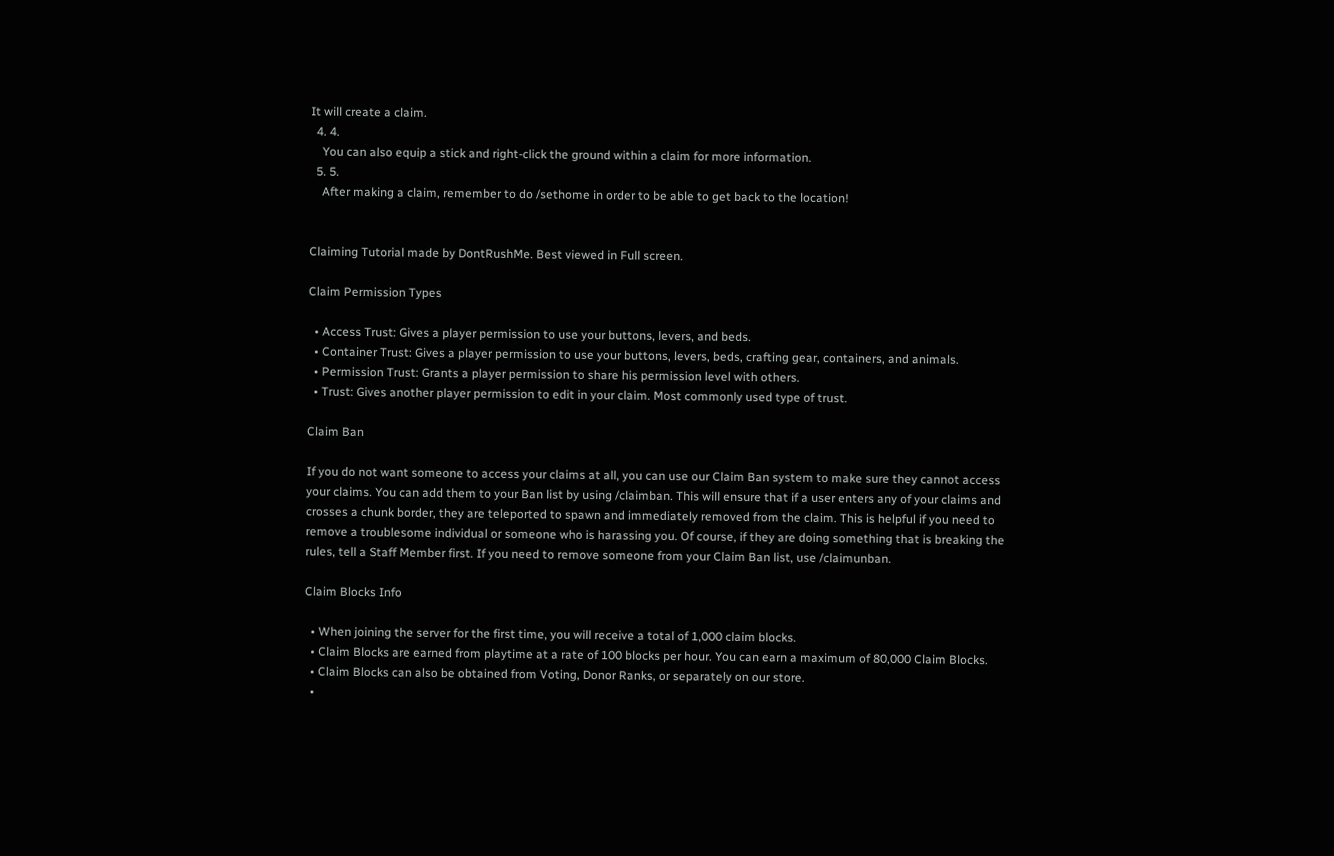It will create a claim.
  4. 4.
    You can also equip a stick and right-click the ground within a claim for more information.
  5. 5.
    After making a claim, remember to do /sethome in order to be able to get back to the location!


Claiming Tutorial made by DontRushMe. Best viewed in Full screen.

Claim Permission Types

  • Access Trust: Gives a player permission to use your buttons, levers, and beds.
  • Container Trust: Gives a player permission to use your buttons, levers, beds, crafting gear, containers, and animals.
  • Permission Trust: Grants a player permission to share his permission level with others.
  • Trust: Gives another player permission to edit in your claim. Most commonly used type of trust.

Claim Ban

If you do not want someone to access your claims at all, you can use our Claim Ban system to make sure they cannot access your claims. You can add them to your Ban list by using /claimban. This will ensure that if a user enters any of your claims and crosses a chunk border, they are teleported to spawn and immediately removed from the claim. This is helpful if you need to remove a troublesome individual or someone who is harassing you. Of course, if they are doing something that is breaking the rules, tell a Staff Member first. If you need to remove someone from your Claim Ban list, use /claimunban.

Claim Blocks Info

  • When joining the server for the first time, you will receive a total of 1,000 claim blocks.
  • Claim Blocks are earned from playtime at a rate of 100 blocks per hour. You can earn a maximum of 80,000 Claim Blocks.
  • Claim Blocks can also be obtained from Voting, Donor Ranks, or separately on our store.
  •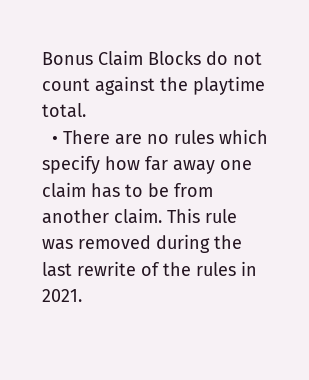Bonus Claim Blocks do not count against the playtime total.
  • There are no rules which specify how far away one claim has to be from another claim. This rule was removed during the last rewrite of the rules in 2021.